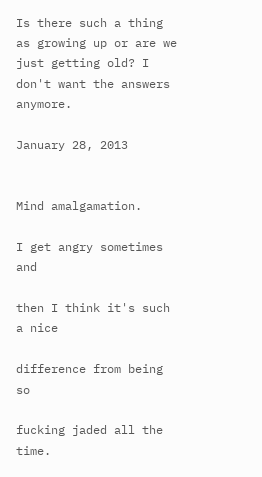Is there such a thing as growing up or are we just getting old? I don't want the answers anymore.

January 28, 2013


Mind amalgamation.

I get angry sometimes and

then I think it's such a nice

difference from being so

fucking jaded all the time.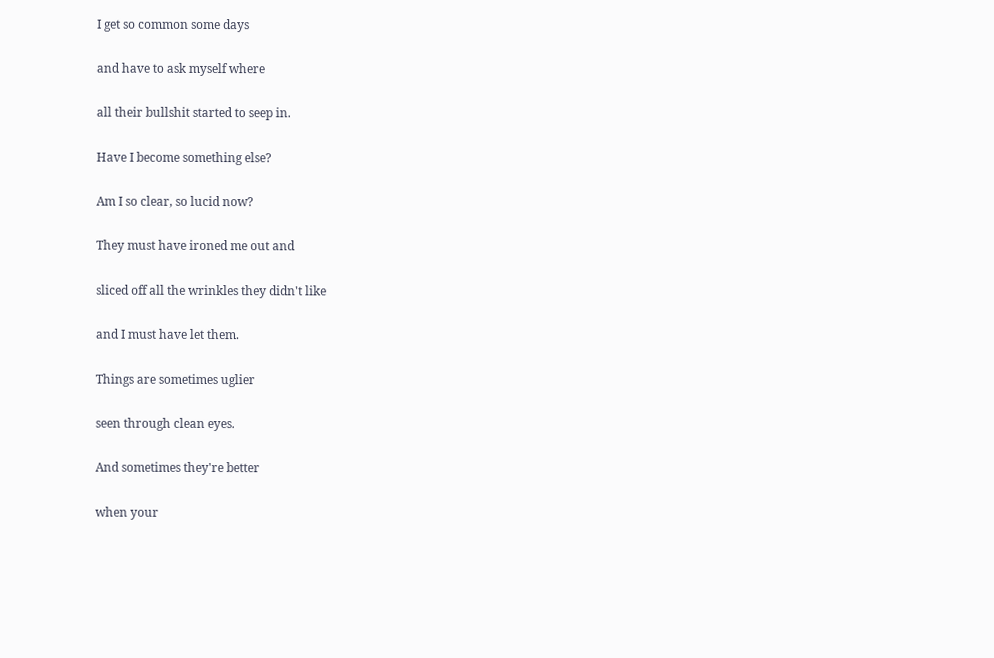I get so common some days

and have to ask myself where

all their bullshit started to seep in.

Have I become something else?

Am I so clear, so lucid now?

They must have ironed me out and

sliced off all the wrinkles they didn't like

and I must have let them.

Things are sometimes uglier

seen through clean eyes.

And sometimes they're better

when your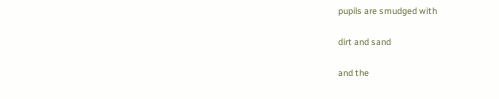pupils are smudged with

dirt and sand

and the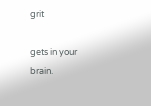grit

gets in your brain.